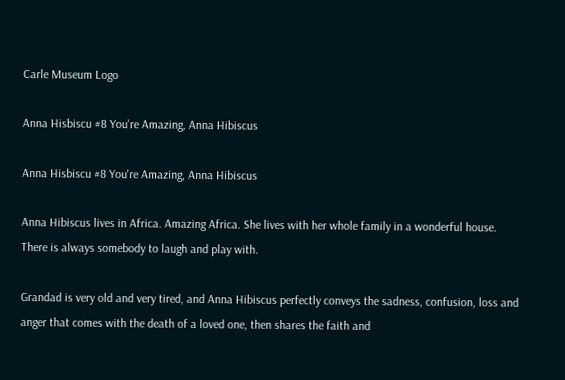Carle Museum Logo

Anna Hisbiscu #8 You're Amazing, Anna Hibiscus

Anna Hisbiscu #8 You're Amazing, Anna Hibiscus

Anna Hibiscus lives in Africa. Amazing Africa. She lives with her whole family in a wonderful house. There is always somebody to laugh and play with.

Grandad is very old and very tired, and Anna Hibiscus perfectly conveys the sadness, confusion, loss and anger that comes with the death of a loved one, then shares the faith and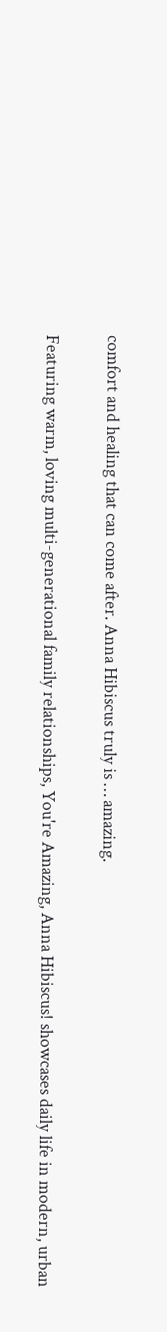comfort and healing that can come after. Anna Hibiscus truly is … amazing.

Featuring warm, loving multi-generational family relationships, You're Amazing, Anna Hibiscus! showcases daily life in modern, urban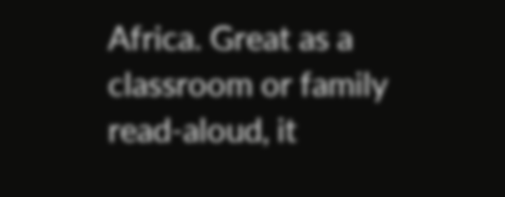Africa. Great as a classroom or family read-aloud, it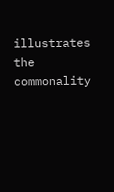illustrates the commonality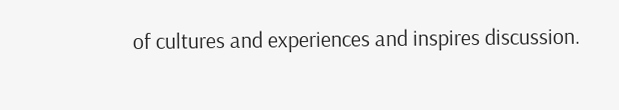of cultures and experiences and inspires discussion.